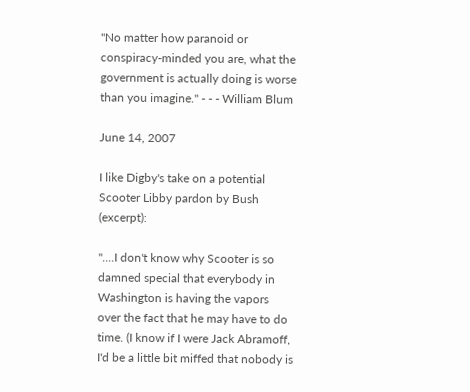"No matter how paranoid or conspiracy-minded you are, what the government is actually doing is worse than you imagine." - - - William Blum

June 14, 2007

I like Digby's take on a potential Scooter Libby pardon by Bush (excerpt):

"....I don't know why Scooter is so damned special that everybody in Washington is having the vapors over the fact that he may have to do time. (I know if I were Jack Abramoff, I'd be a little bit miffed that nobody is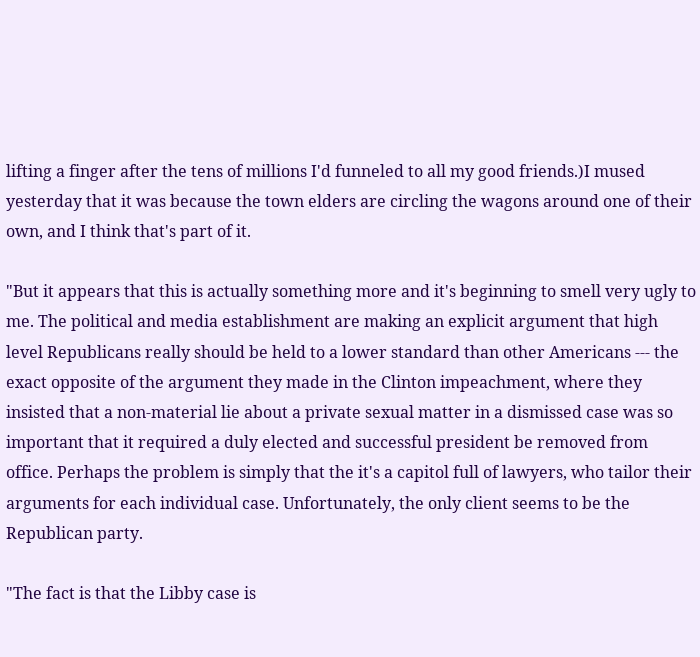lifting a finger after the tens of millions I'd funneled to all my good friends.)I mused yesterday that it was because the town elders are circling the wagons around one of their own, and I think that's part of it.

"But it appears that this is actually something more and it's beginning to smell very ugly to me. The political and media establishment are making an explicit argument that high level Republicans really should be held to a lower standard than other Americans --- the exact opposite of the argument they made in the Clinton impeachment, where they insisted that a non-material lie about a private sexual matter in a dismissed case was so important that it required a duly elected and successful president be removed from office. Perhaps the problem is simply that the it's a capitol full of lawyers, who tailor their arguments for each individual case. Unfortunately, the only client seems to be the Republican party.

"The fact is that the Libby case is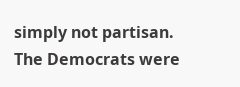simply not partisan. The Democrats were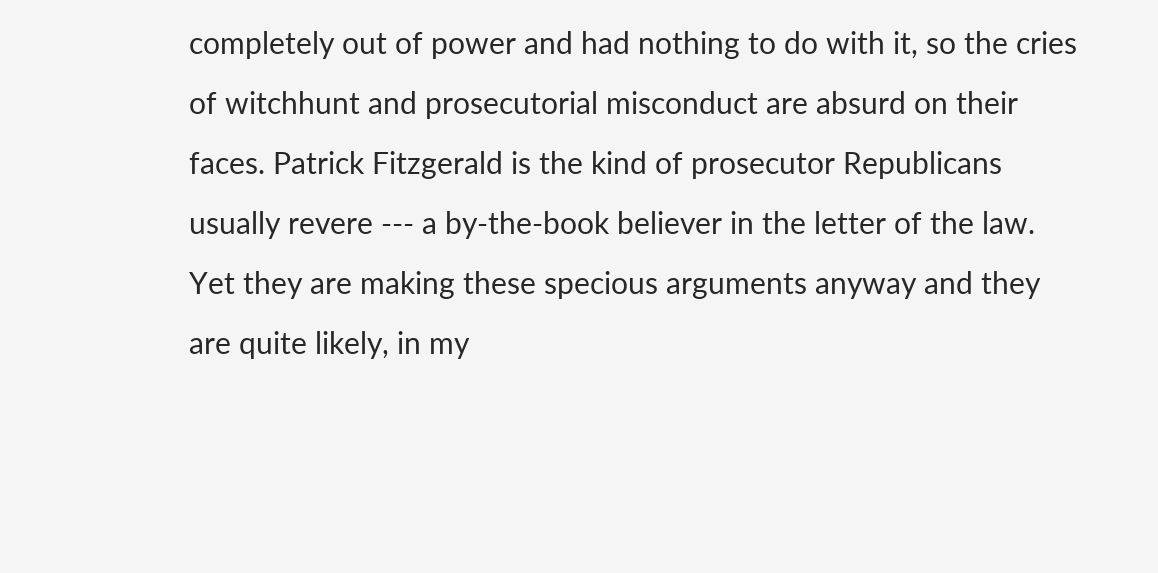completely out of power and had nothing to do with it, so the cries of witchhunt and prosecutorial misconduct are absurd on their faces. Patrick Fitzgerald is the kind of prosecutor Republicans usually revere --- a by-the-book believer in the letter of the law. Yet they are making these specious arguments anyway and they are quite likely, in my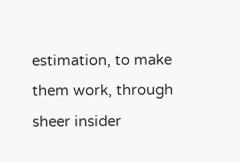estimation, to make them work, through sheer insider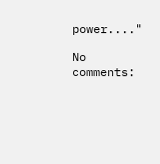power...."

No comments: